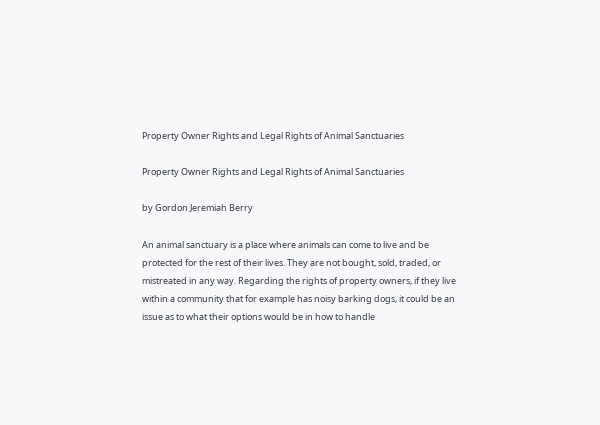Property Owner Rights and Legal Rights of Animal Sanctuaries

Property Owner Rights and Legal Rights of Animal Sanctuaries

by Gordon Jeremiah Berry

An animal sanctuary is a place where animals can come to live and be protected for the rest of their lives. They are not bought, sold, traded, or mistreated in any way. Regarding the rights of property owners, if they live within a community that for example has noisy barking dogs, it could be an issue as to what their options would be in how to handle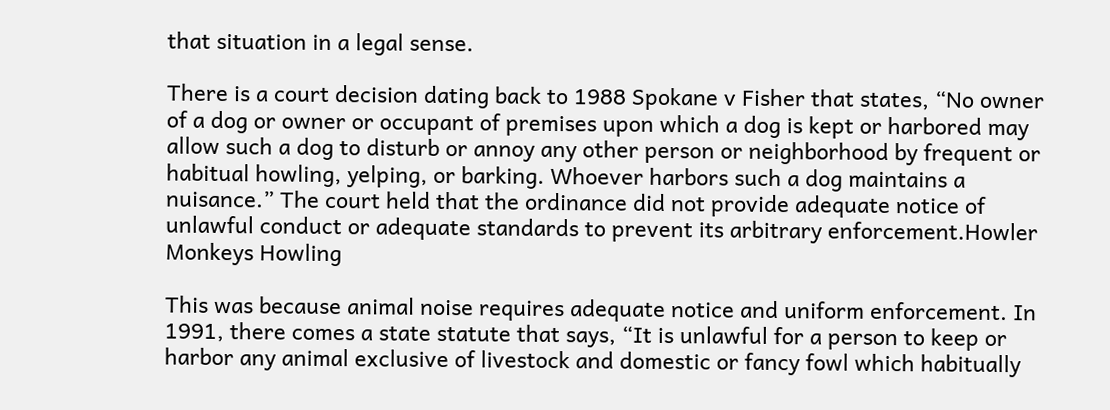that situation in a legal sense.

There is a court decision dating back to 1988 Spokane v Fisher that states, “No owner of a dog or owner or occupant of premises upon which a dog is kept or harbored may allow such a dog to disturb or annoy any other person or neighborhood by frequent or habitual howling, yelping, or barking. Whoever harbors such a dog maintains a nuisance.” The court held that the ordinance did not provide adequate notice of unlawful conduct or adequate standards to prevent its arbitrary enforcement.Howler Monkeys Howling

This was because animal noise requires adequate notice and uniform enforcement. In 1991, there comes a state statute that says, “It is unlawful for a person to keep or harbor any animal exclusive of livestock and domestic or fancy fowl which habitually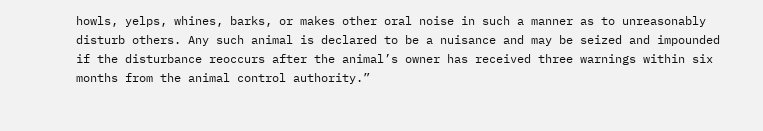howls, yelps, whines, barks, or makes other oral noise in such a manner as to unreasonably disturb others. Any such animal is declared to be a nuisance and may be seized and impounded if the disturbance reoccurs after the animal’s owner has received three warnings within six months from the animal control authority.”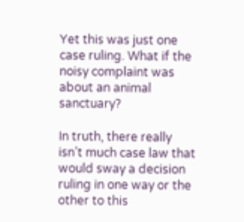Yet this was just one case ruling. What if the noisy complaint was about an animal sanctuary?

In truth, there really isn’t much case law that would sway a decision ruling in one way or the other to this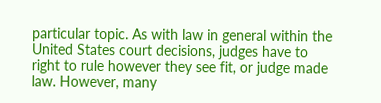particular topic. As with law in general within the United States court decisions, judges have to right to rule however they see fit, or judge made law. However, many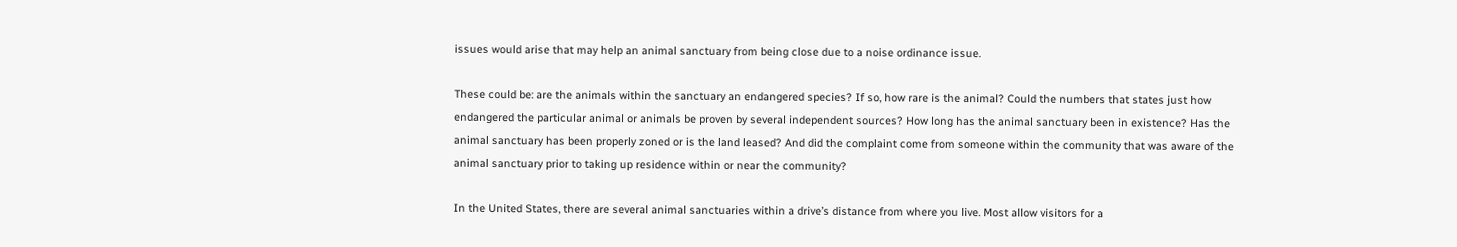issues would arise that may help an animal sanctuary from being close due to a noise ordinance issue.

These could be: are the animals within the sanctuary an endangered species? If so, how rare is the animal? Could the numbers that states just how endangered the particular animal or animals be proven by several independent sources? How long has the animal sanctuary been in existence? Has the animal sanctuary has been properly zoned or is the land leased? And did the complaint come from someone within the community that was aware of the animal sanctuary prior to taking up residence within or near the community?

In the United States, there are several animal sanctuaries within a drive’s distance from where you live. Most allow visitors for a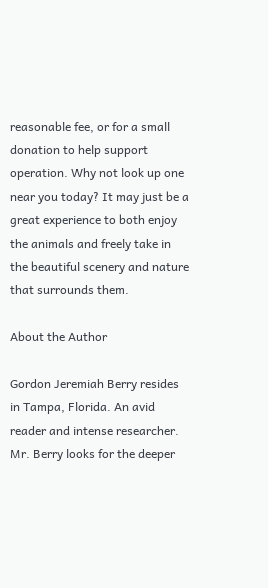reasonable fee, or for a small donation to help support operation. Why not look up one near you today? It may just be a great experience to both enjoy the animals and freely take in the beautiful scenery and nature that surrounds them.

About the Author

Gordon Jeremiah Berry resides in Tampa, Florida. An avid reader and intense researcher. Mr. Berry looks for the deeper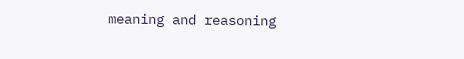meaning and reasoning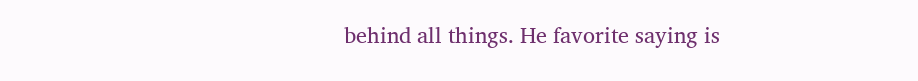behind all things. He favorite saying is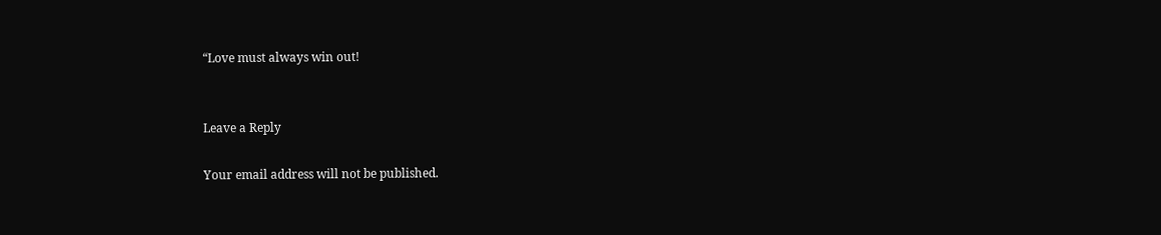“Love must always win out!


Leave a Reply

Your email address will not be published.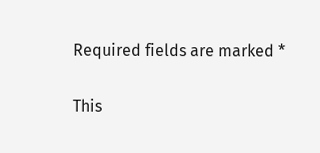Required fields are marked *

This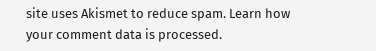site uses Akismet to reduce spam. Learn how your comment data is processed.